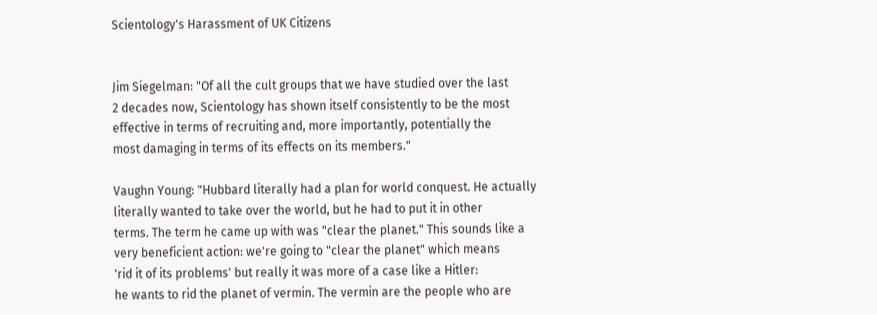Scientology's Harassment of UK Citizens


Jim Siegelman: "Of all the cult groups that we have studied over the last
2 decades now, Scientology has shown itself consistently to be the most
effective in terms of recruiting and, more importantly, potentially the
most damaging in terms of its effects on its members."

Vaughn Young: "Hubbard literally had a plan for world conquest. He actually
literally wanted to take over the world, but he had to put it in other
terms. The term he came up with was "clear the planet." This sounds like a
very beneficient action: we're going to "clear the planet" which means
'rid it of its problems' but really it was more of a case like a Hitler:
he wants to rid the planet of vermin. The vermin are the people who are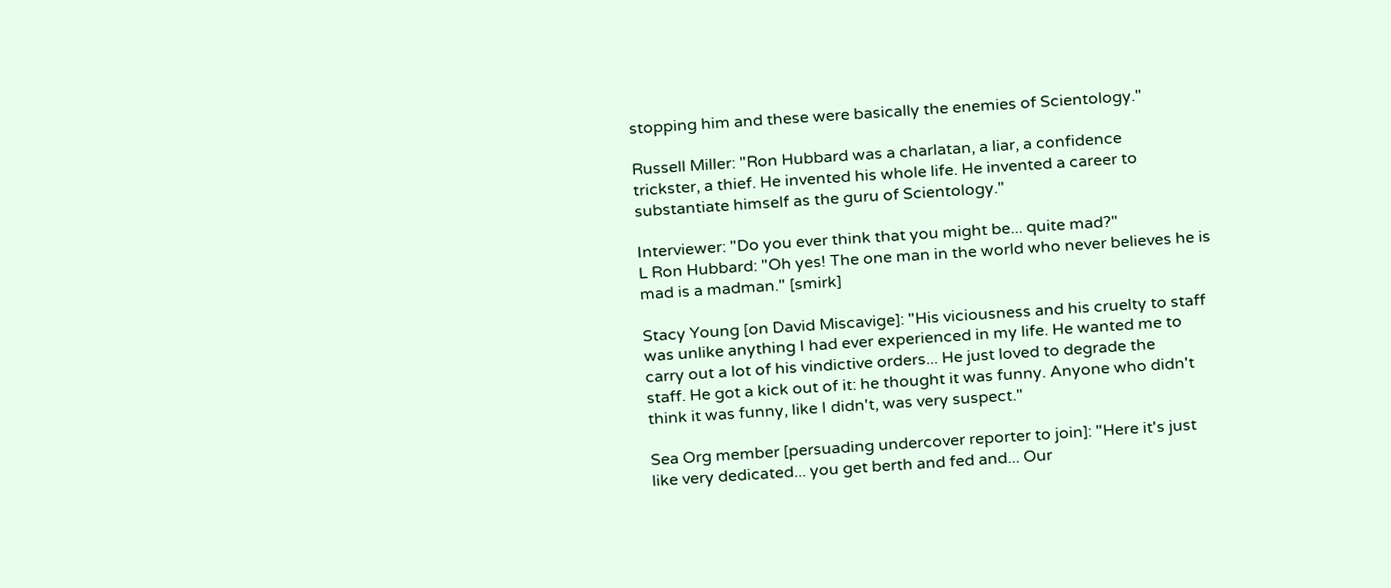stopping him and these were basically the enemies of Scientology."

Russell Miller: "Ron Hubbard was a charlatan, a liar, a confidence
trickster, a thief. He invented his whole life. He invented a career to
substantiate himself as the guru of Scientology."

Interviewer: "Do you ever think that you might be... quite mad?"
L Ron Hubbard: "Oh yes! The one man in the world who never believes he is
mad is a madman." [smirk]

Stacy Young [on David Miscavige]: "His viciousness and his cruelty to staff
was unlike anything I had ever experienced in my life. He wanted me to
carry out a lot of his vindictive orders... He just loved to degrade the
staff. He got a kick out of it: he thought it was funny. Anyone who didn't
think it was funny, like I didn't, was very suspect."

Sea Org member [persuading undercover reporter to join]: "Here it's just
like very dedicated... you get berth and fed and... Our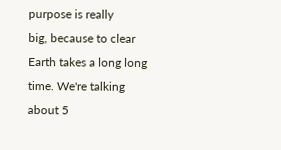purpose is really
big, because to clear Earth takes a long long time. We're talking about 5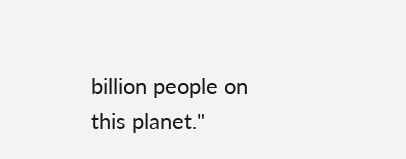billion people on this planet."